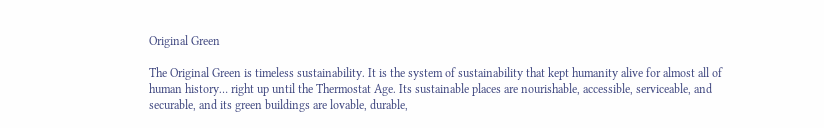Original Green

The Original Green is timeless sustainability. It is the system of sustainability that kept humanity alive for almost all of human history… right up until the Thermostat Age. Its sustainable places are nourishable, accessible, serviceable, and securable, and its green buildings are lovable, durable,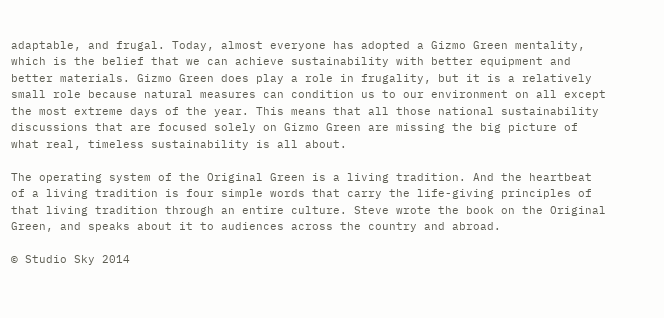adaptable, and frugal. Today, almost everyone has adopted a Gizmo Green mentality, which is the belief that we can achieve sustainability with better equipment and better materials. Gizmo Green does play a role in frugality, but it is a relatively small role because natural measures can condition us to our environment on all except the most extreme days of the year. This means that all those national sustainability discussions that are focused solely on Gizmo Green are missing the big picture of what real, timeless sustainability is all about.

The operating system of the Original Green is a living tradition. And the heartbeat of a living tradition is four simple words that carry the life-giving principles of that living tradition through an entire culture. Steve wrote the book on the Original Green, and speaks about it to audiences across the country and abroad.

© Studio Sky 2014